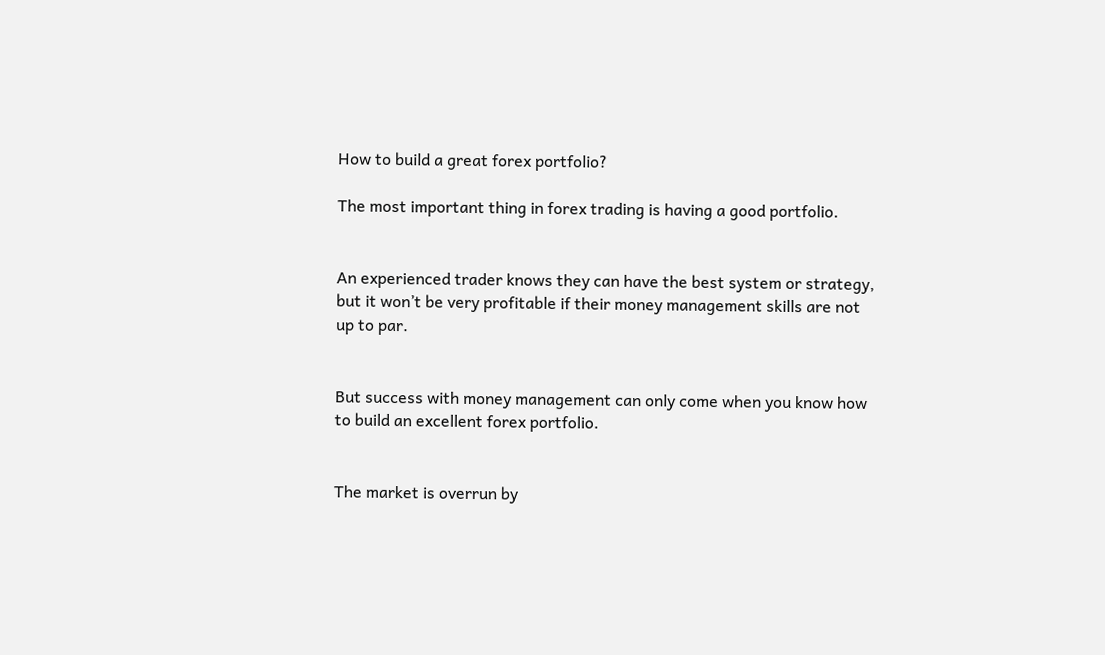How to build a great forex portfolio?

The most important thing in forex trading is having a good portfolio.


An experienced trader knows they can have the best system or strategy, but it won’t be very profitable if their money management skills are not up to par.


But success with money management can only come when you know how to build an excellent forex portfolio.


The market is overrun by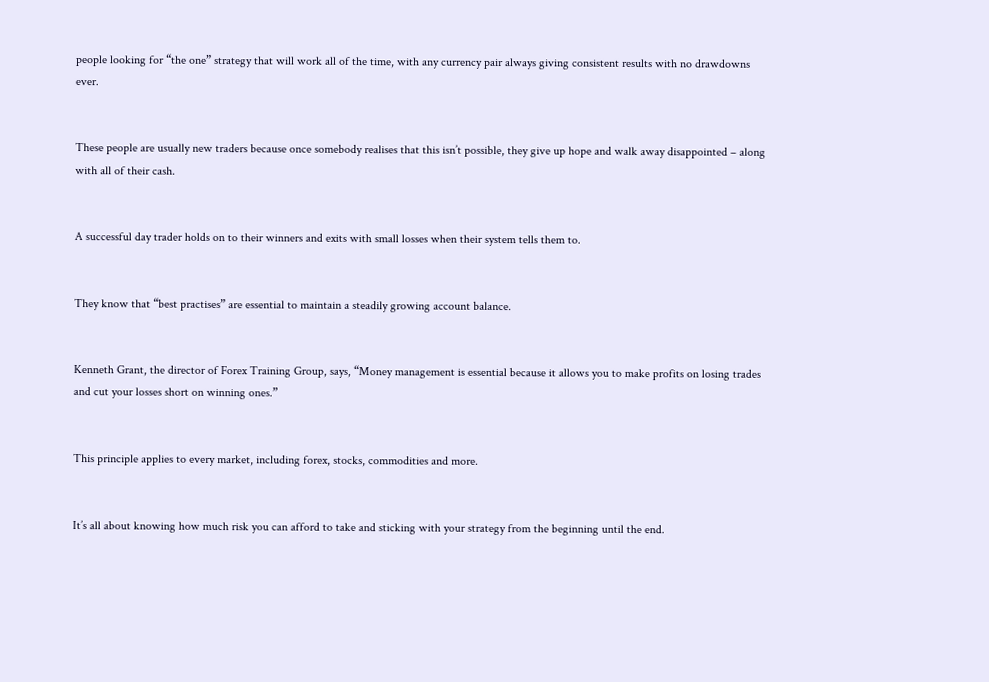people looking for “the one” strategy that will work all of the time, with any currency pair always giving consistent results with no drawdowns ever.


These people are usually new traders because once somebody realises that this isn’t possible, they give up hope and walk away disappointed – along with all of their cash.


A successful day trader holds on to their winners and exits with small losses when their system tells them to.


They know that “best practises” are essential to maintain a steadily growing account balance.


Kenneth Grant, the director of Forex Training Group, says, “Money management is essential because it allows you to make profits on losing trades and cut your losses short on winning ones.”


This principle applies to every market, including forex, stocks, commodities and more.


It’s all about knowing how much risk you can afford to take and sticking with your strategy from the beginning until the end.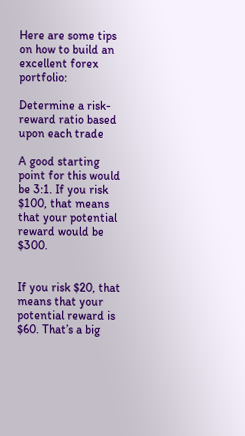Here are some tips on how to build an excellent forex portfolio:

Determine a risk-reward ratio based upon each trade

A good starting point for this would be 3:1. If you risk $100, that means that your potential reward would be $300.


If you risk $20, that means that your potential reward is $60. That’s a big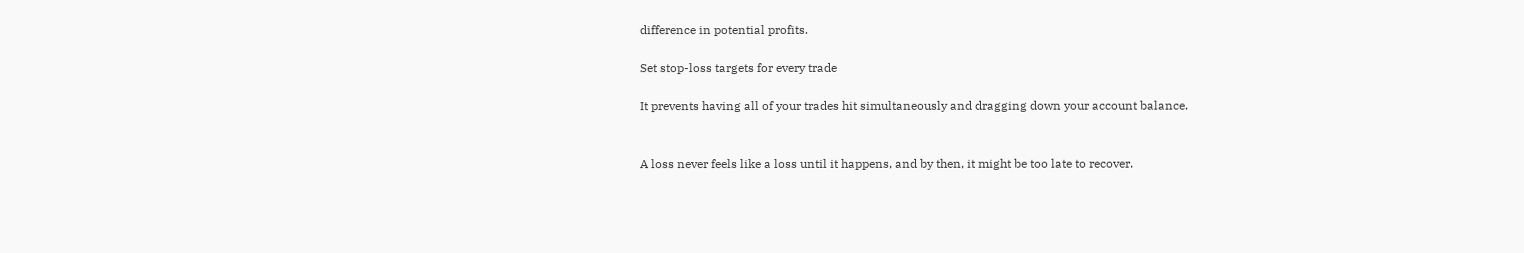difference in potential profits.

Set stop-loss targets for every trade

It prevents having all of your trades hit simultaneously and dragging down your account balance.


A loss never feels like a loss until it happens, and by then, it might be too late to recover.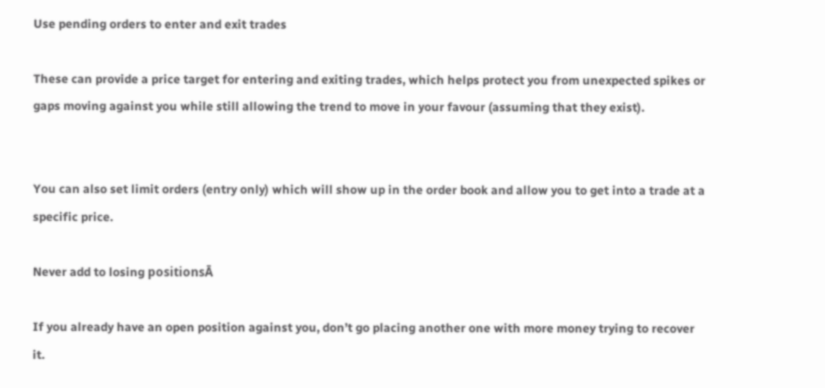Use pending orders to enter and exit trades

These can provide a price target for entering and exiting trades, which helps protect you from unexpected spikes or gaps moving against you while still allowing the trend to move in your favour (assuming that they exist).


You can also set limit orders (entry only) which will show up in the order book and allow you to get into a trade at a specific price.

Never add to losing positionsĀ

If you already have an open position against you, don’t go placing another one with more money trying to recover it.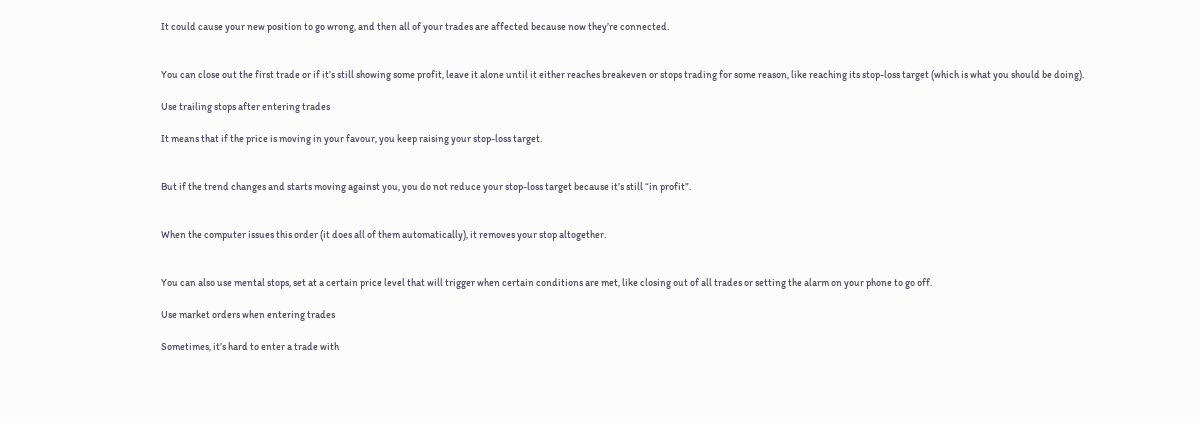It could cause your new position to go wrong, and then all of your trades are affected because now they’re connected.


You can close out the first trade or if it’s still showing some profit, leave it alone until it either reaches breakeven or stops trading for some reason, like reaching its stop-loss target (which is what you should be doing).

Use trailing stops after entering trades

It means that if the price is moving in your favour, you keep raising your stop-loss target.


But if the trend changes and starts moving against you, you do not reduce your stop-loss target because it’s still “in profit”.


When the computer issues this order (it does all of them automatically), it removes your stop altogether.


You can also use mental stops, set at a certain price level that will trigger when certain conditions are met, like closing out of all trades or setting the alarm on your phone to go off.

Use market orders when entering trades

Sometimes, it’s hard to enter a trade with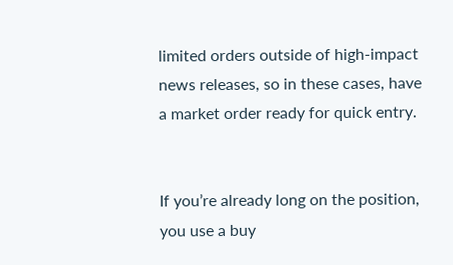limited orders outside of high-impact news releases, so in these cases, have a market order ready for quick entry.


If you’re already long on the position, you use a buy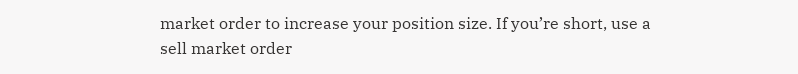market order to increase your position size. If you’re short, use a sell market order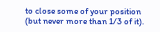to close some of your position (but never more than 1/3 of it).